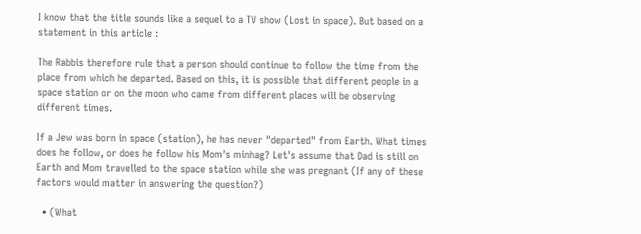I know that the title sounds like a sequel to a TV show (Lost in space). But based on a statement in this article :

The Rabbis therefore rule that a person should continue to follow the time from the place from which he departed. Based on this, it is possible that different people in a space station or on the moon who came from different places will be observing different times.

If a Jew was born in space (station), he has never "departed" from Earth. What times does he follow, or does he follow his Mom's minhag? Let's assume that Dad is still on Earth and Mom travelled to the space station while she was pregnant (If any of these factors would matter in answering the question?)

  • (What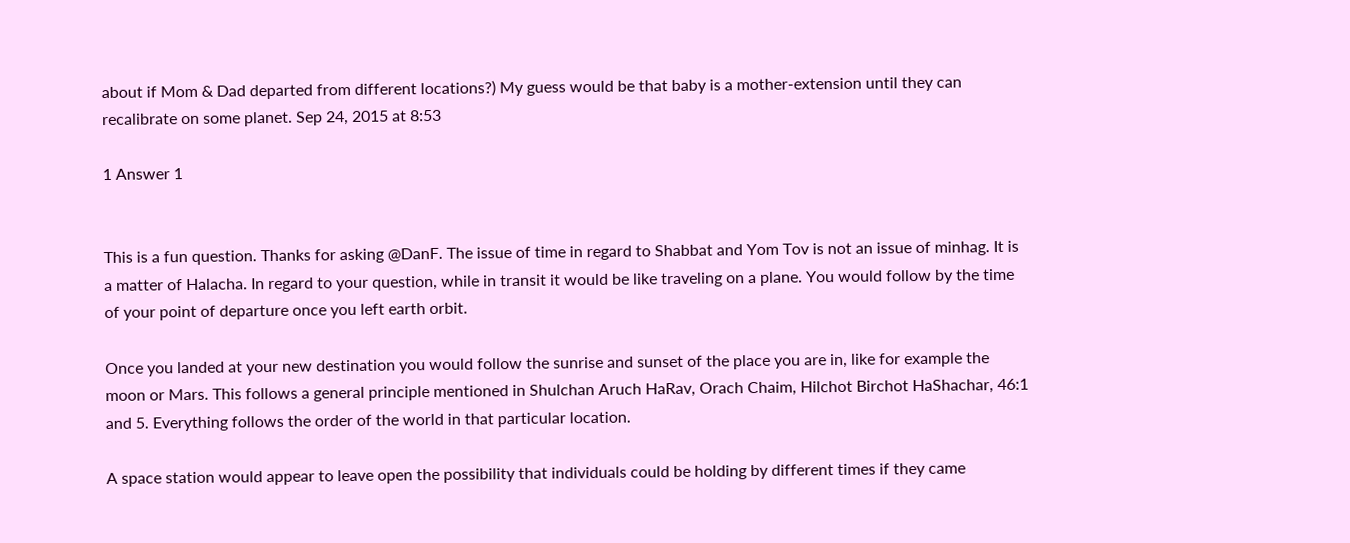about if Mom & Dad departed from different locations?) My guess would be that baby is a mother-extension until they can recalibrate on some planet. Sep 24, 2015 at 8:53

1 Answer 1


This is a fun question. Thanks for asking @DanF. The issue of time in regard to Shabbat and Yom Tov is not an issue of minhag. It is a matter of Halacha. In regard to your question, while in transit it would be like traveling on a plane. You would follow by the time of your point of departure once you left earth orbit.

Once you landed at your new destination you would follow the sunrise and sunset of the place you are in, like for example the moon or Mars. This follows a general principle mentioned in Shulchan Aruch HaRav, Orach Chaim, Hilchot Birchot HaShachar, 46:1 and 5. Everything follows the order of the world in that particular location.

A space station would appear to leave open the possibility that individuals could be holding by different times if they came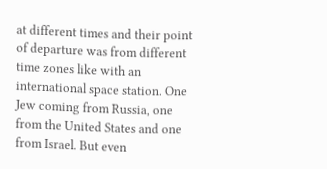at different times and their point of departure was from different time zones like with an international space station. One Jew coming from Russia, one from the United States and one from Israel. But even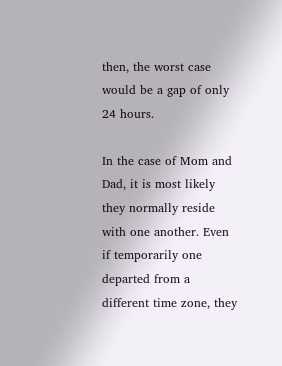then, the worst case would be a gap of only 24 hours.

In the case of Mom and Dad, it is most likely they normally reside with one another. Even if temporarily one departed from a different time zone, they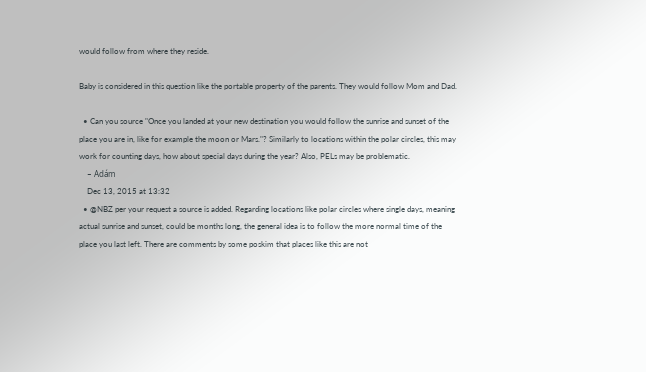would follow from where they reside.

Baby is considered in this question like the portable property of the parents. They would follow Mom and Dad.

  • Can you source "Once you landed at your new destination you would follow the sunrise and sunset of the place you are in, like for example the moon or Mars."? Similarly to locations within the polar circles, this may work for counting days, how about special days during the year? Also, PELs may be problematic.
    – Adám
    Dec 13, 2015 at 13:32
  • @NBZ per your request a source is added. Regarding locations like polar circles where single days, meaning actual sunrise and sunset, could be months long, the general idea is to follow the more normal time of the place you last left. There are comments by some poskim that places like this are not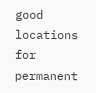good locations for permanent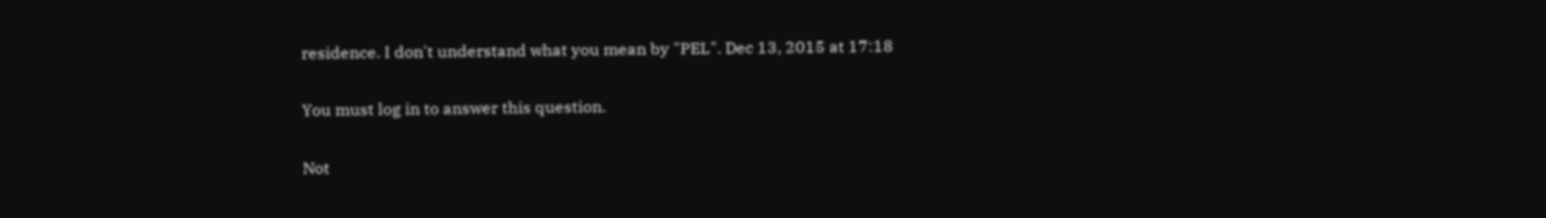residence. I don't understand what you mean by "PEL". Dec 13, 2015 at 17:18

You must log in to answer this question.

Not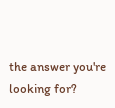the answer you're looking for?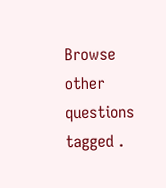Browse other questions tagged .